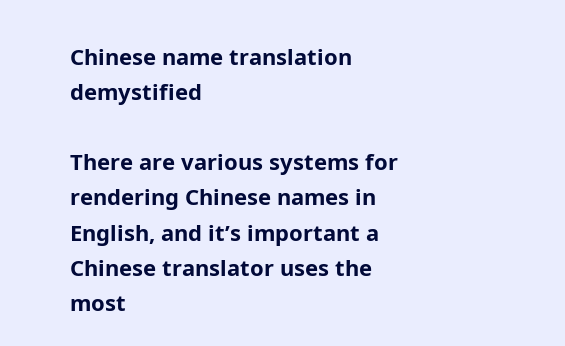Chinese name translation demystified

There are various systems for rendering Chinese names in English, and it’s important a Chinese translator uses the most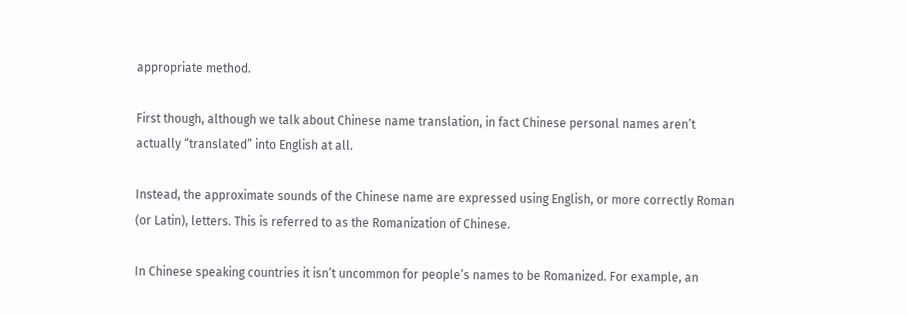appropriate method.

First though, although we talk about Chinese name translation, in fact Chinese personal names aren’t actually “translated” into English at all.

Instead, the approximate sounds of the Chinese name are expressed using English, or more correctly Roman (or Latin), letters. This is referred to as the Romanization of Chinese.

In Chinese speaking countries it isn’t uncommon for people’s names to be Romanized. For example, an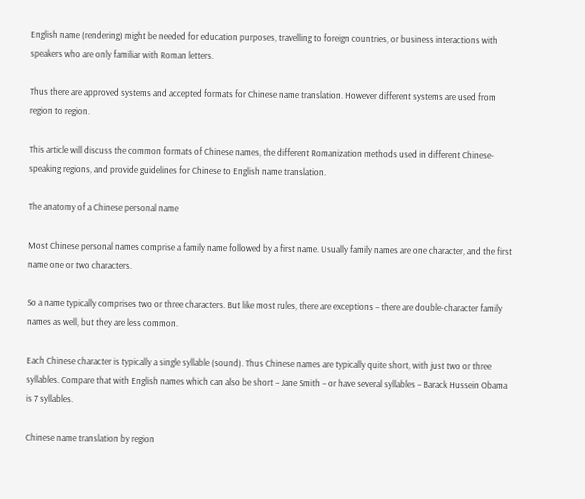English name (rendering) might be needed for education purposes, travelling to foreign countries, or business interactions with speakers who are only familiar with Roman letters.

Thus there are approved systems and accepted formats for Chinese name translation. However different systems are used from region to region.

This article will discuss the common formats of Chinese names, the different Romanization methods used in different Chinese-speaking regions, and provide guidelines for Chinese to English name translation.

The anatomy of a Chinese personal name

Most Chinese personal names comprise a family name followed by a first name. Usually family names are one character, and the first name one or two characters.

So a name typically comprises two or three characters. But like most rules, there are exceptions – there are double-character family names as well, but they are less common.

Each Chinese character is typically a single syllable (sound). Thus Chinese names are typically quite short, with just two or three syllables. Compare that with English names which can also be short – Jane Smith – or have several syllables – Barack Hussein Obama is 7 syllables.

Chinese name translation by region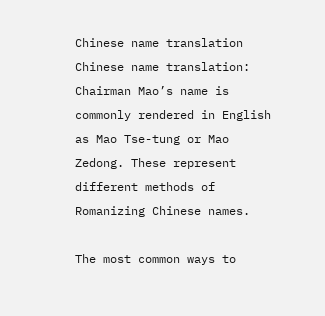Chinese name translation
Chinese name translation: Chairman Mao’s name is commonly rendered in English as Mao Tse-tung or Mao Zedong. These represent different methods of Romanizing Chinese names.

The most common ways to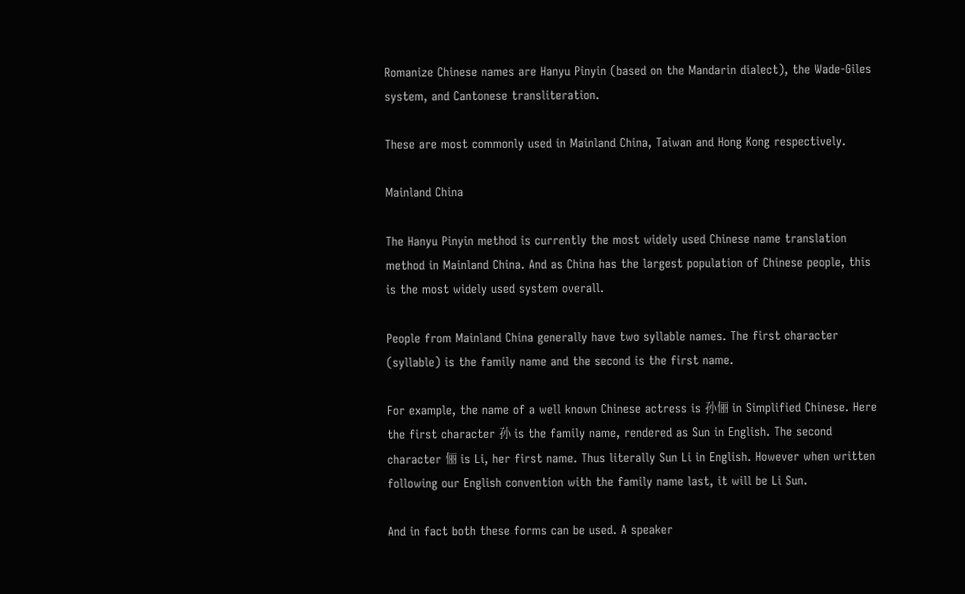Romanize Chinese names are Hanyu Pinyin (based on the Mandarin dialect), the Wade-Giles system, and Cantonese transliteration.

These are most commonly used in Mainland China, Taiwan and Hong Kong respectively.

Mainland China

The Hanyu Pinyin method is currently the most widely used Chinese name translation method in Mainland China. And as China has the largest population of Chinese people, this is the most widely used system overall.

People from Mainland China generally have two syllable names. The first character (syllable) is the family name and the second is the first name.

For example, the name of a well known Chinese actress is 孙俪 in Simplified Chinese. Here the first character 孙 is the family name, rendered as Sun in English. The second character 俪 is Li, her first name. Thus literally Sun Li in English. However when written following our English convention with the family name last, it will be Li Sun.

And in fact both these forms can be used. A speaker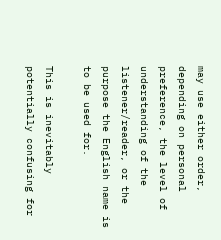may use either order, depending on personal preference, the level of understanding of the listener/reader, or the purpose the English name is to be used for.

This is inevitably potentially confusing for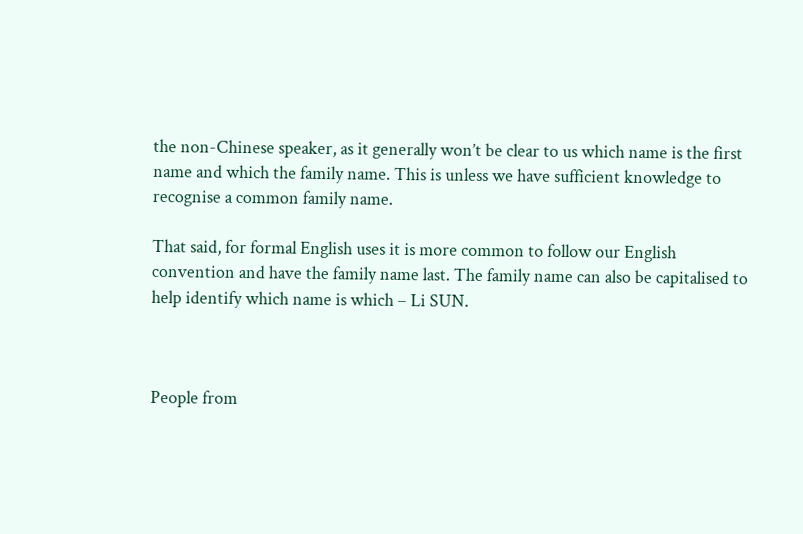the non-Chinese speaker, as it generally won’t be clear to us which name is the first name and which the family name. This is unless we have sufficient knowledge to recognise a common family name.

That said, for formal English uses it is more common to follow our English convention and have the family name last. The family name can also be capitalised to help identify which name is which – Li SUN.



People from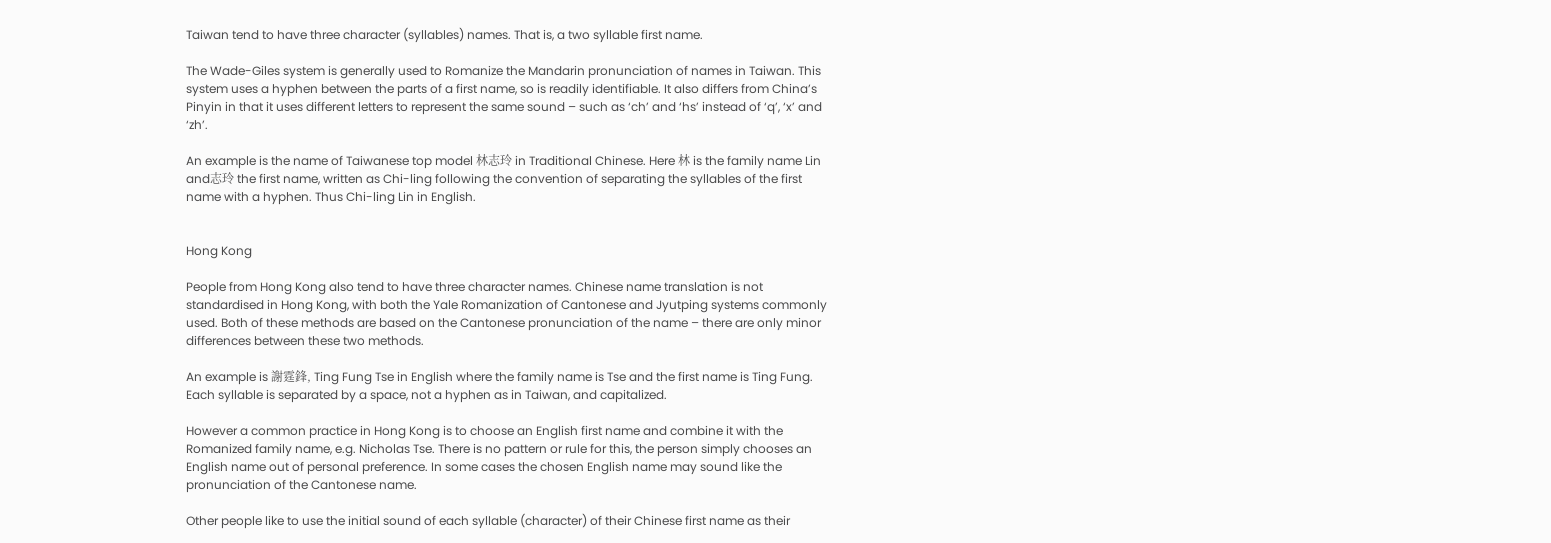Taiwan tend to have three character (syllables) names. That is, a two syllable first name.

The Wade-Giles system is generally used to Romanize the Mandarin pronunciation of names in Taiwan. This system uses a hyphen between the parts of a first name, so is readily identifiable. It also differs from China’s Pinyin in that it uses different letters to represent the same sound – such as ‘ch’ and ‘hs’ instead of ‘q’, ‘x’ and ‘zh’.

An example is the name of Taiwanese top model 林志玲 in Traditional Chinese. Here 林 is the family name Lin and志玲 the first name, written as Chi-ling following the convention of separating the syllables of the first name with a hyphen. Thus Chi-ling Lin in English.


Hong Kong

People from Hong Kong also tend to have three character names. Chinese name translation is not standardised in Hong Kong, with both the Yale Romanization of Cantonese and Jyutping systems commonly used. Both of these methods are based on the Cantonese pronunciation of the name – there are only minor differences between these two methods.

An example is 謝霆鋒, Ting Fung Tse in English where the family name is Tse and the first name is Ting Fung. Each syllable is separated by a space, not a hyphen as in Taiwan, and capitalized.

However a common practice in Hong Kong is to choose an English first name and combine it with the Romanized family name, e.g. Nicholas Tse. There is no pattern or rule for this, the person simply chooses an English name out of personal preference. In some cases the chosen English name may sound like the pronunciation of the Cantonese name.

Other people like to use the initial sound of each syllable (character) of their Chinese first name as their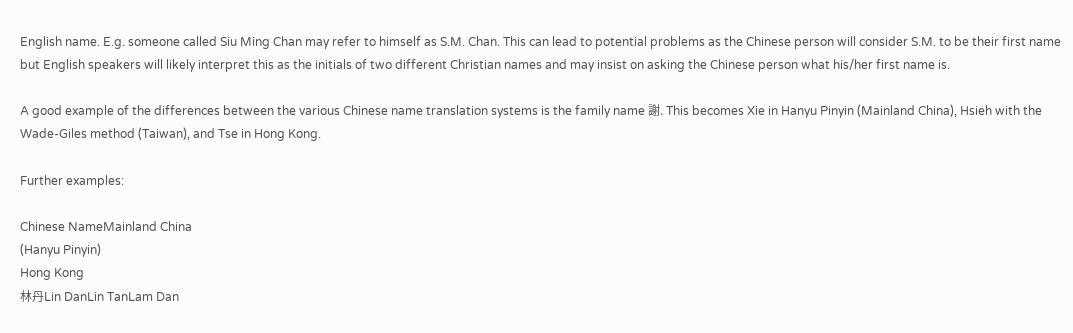English name. E.g. someone called Siu Ming Chan may refer to himself as S.M. Chan. This can lead to potential problems as the Chinese person will consider S.M. to be their first name but English speakers will likely interpret this as the initials of two different Christian names and may insist on asking the Chinese person what his/her first name is.

A good example of the differences between the various Chinese name translation systems is the family name 謝. This becomes Xie in Hanyu Pinyin (Mainland China), Hsieh with the Wade-Giles method (Taiwan), and Tse in Hong Kong.

Further examples:

Chinese NameMainland China
(Hanyu Pinyin)
Hong Kong
林丹Lin DanLin TanLam Dan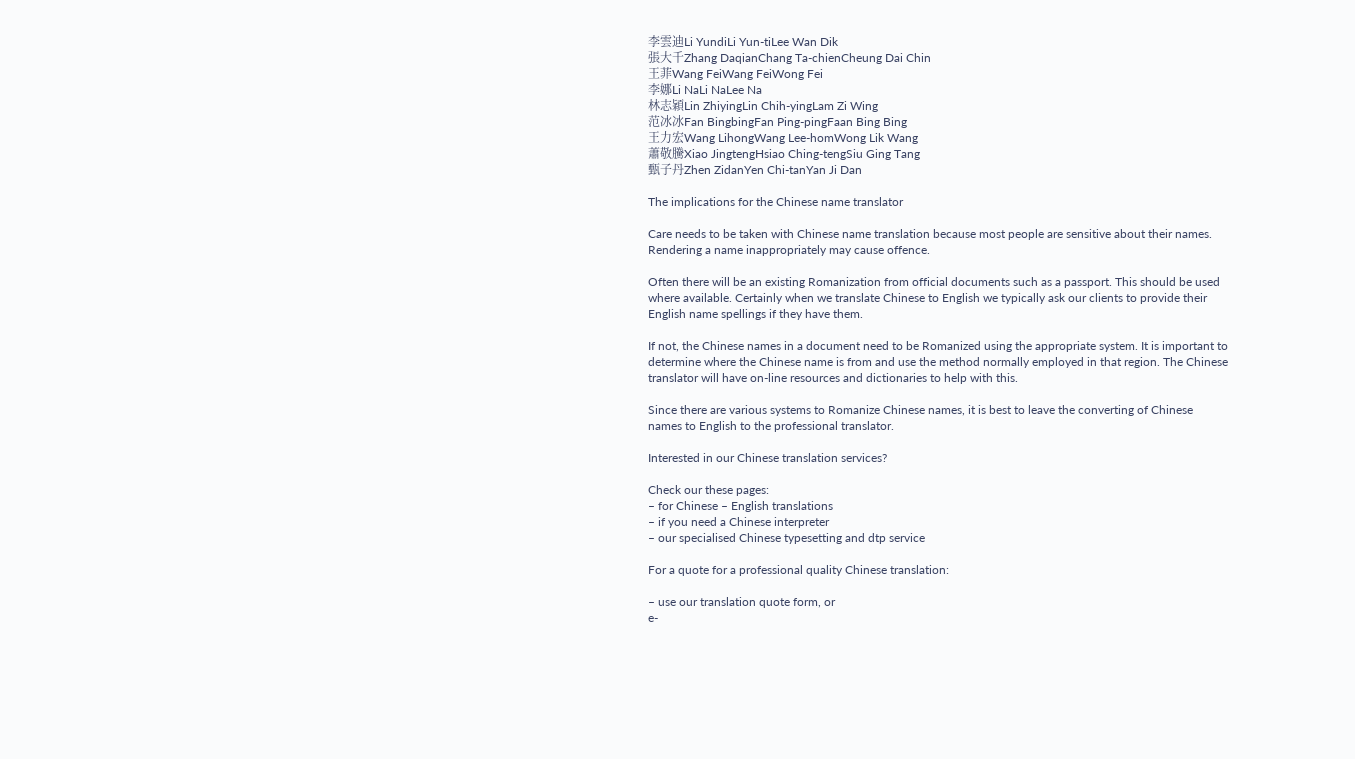李雲迪Li YundiLi Yun-tiLee Wan Dik
張大千Zhang DaqianChang Ta-chienCheung Dai Chin
王菲Wang FeiWang FeiWong Fei
李娜Li NaLi NaLee Na
林志穎Lin ZhiyingLin Chih-yingLam Zi Wing
范冰冰Fan BingbingFan Ping-pingFaan Bing Bing
王力宏Wang LihongWang Lee-homWong Lik Wang
蕭敬騰Xiao JingtengHsiao Ching-tengSiu Ging Tang
甄子丹Zhen ZidanYen Chi-tanYan Ji Dan

The implications for the Chinese name translator

Care needs to be taken with Chinese name translation because most people are sensitive about their names. Rendering a name inappropriately may cause offence.

Often there will be an existing Romanization from official documents such as a passport. This should be used where available. Certainly when we translate Chinese to English we typically ask our clients to provide their English name spellings if they have them.

If not, the Chinese names in a document need to be Romanized using the appropriate system. It is important to determine where the Chinese name is from and use the method normally employed in that region. The Chinese translator will have on-line resources and dictionaries to help with this.

Since there are various systems to Romanize Chinese names, it is best to leave the converting of Chinese names to English to the professional translator.

Interested in our Chinese translation services?

Check our these pages:
– for Chinese – English translations
– if you need a Chinese interpreter
– our specialised Chinese typesetting and dtp service

For a quote for a professional quality Chinese translation:

– use our translation quote form, or
e-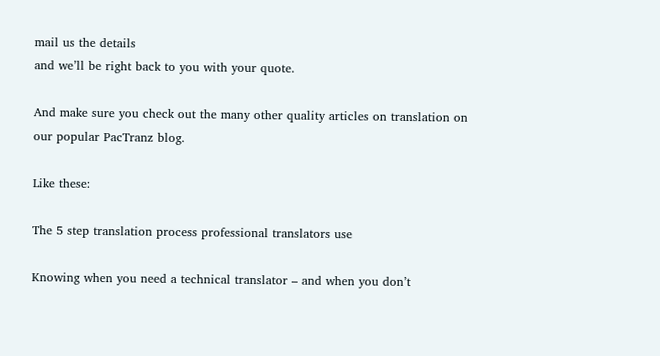mail us the details
and we’ll be right back to you with your quote.

And make sure you check out the many other quality articles on translation on our popular PacTranz blog.

Like these:

The 5 step translation process professional translators use

Knowing when you need a technical translator – and when you don’t